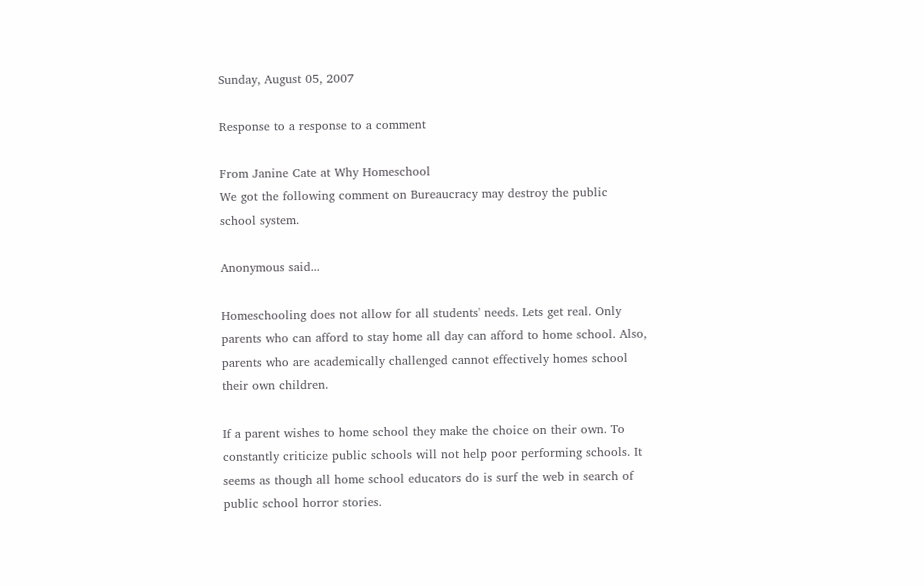Sunday, August 05, 2007

Response to a response to a comment

From Janine Cate at Why Homeschool
We got the following comment on Bureaucracy may destroy the public school system.

Anonymous said...

Homeschooling does not allow for all students' needs. Lets get real. Only parents who can afford to stay home all day can afford to home school. Also, parents who are academically challenged cannot effectively homes school their own children.

If a parent wishes to home school they make the choice on their own. To constantly criticize public schools will not help poor performing schools. It seems as though all home school educators do is surf the web in search of public school horror stories.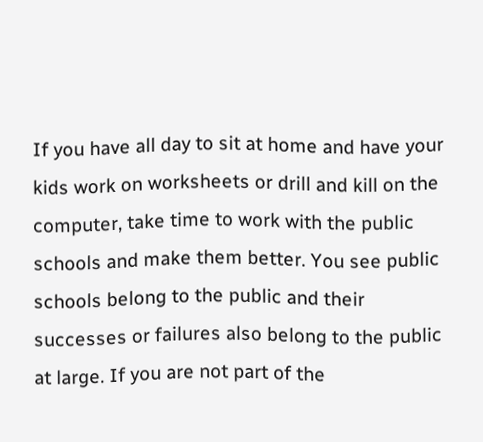If you have all day to sit at home and have your kids work on worksheets or drill and kill on the computer, take time to work with the public schools and make them better. You see public schools belong to the public and their successes or failures also belong to the public at large. If you are not part of the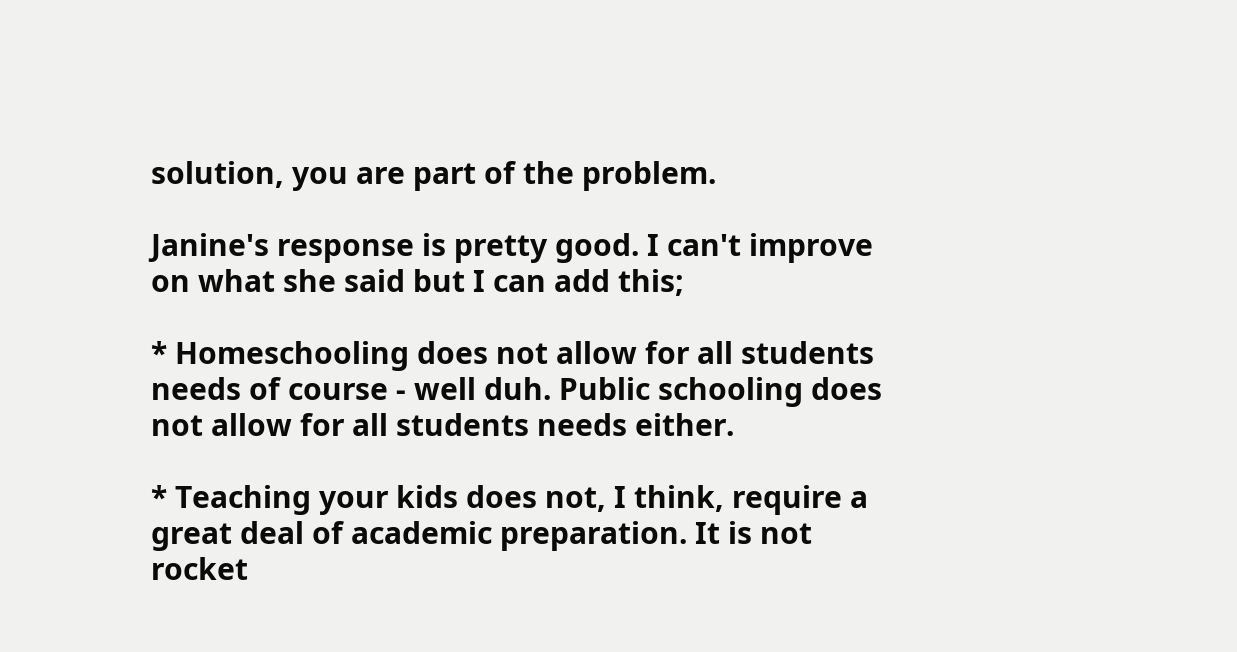solution, you are part of the problem.

Janine's response is pretty good. I can't improve on what she said but I can add this;

* Homeschooling does not allow for all students needs of course - well duh. Public schooling does not allow for all students needs either.

* Teaching your kids does not, I think, require a great deal of academic preparation. It is not rocket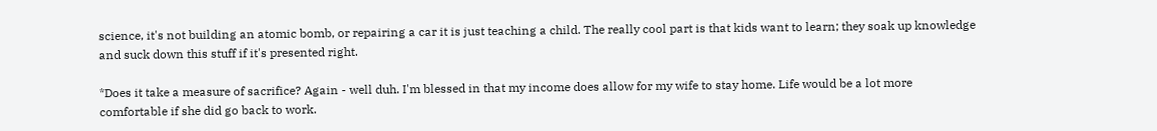science, it's not building an atomic bomb, or repairing a car it is just teaching a child. The really cool part is that kids want to learn; they soak up knowledge and suck down this stuff if it's presented right.

*Does it take a measure of sacrifice? Again - well duh. I'm blessed in that my income does allow for my wife to stay home. Life would be a lot more comfortable if she did go back to work.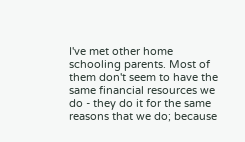I've met other home schooling parents. Most of them don't seem to have the same financial resources we do - they do it for the same reasons that we do; because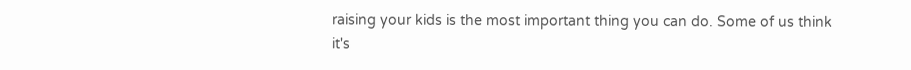raising your kids is the most important thing you can do. Some of us think it's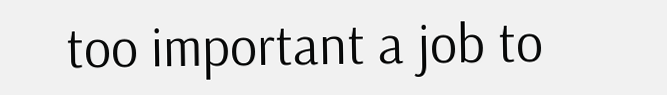too important a job to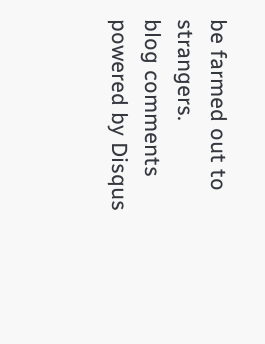be farmed out to strangers.
blog comments powered by Disqus